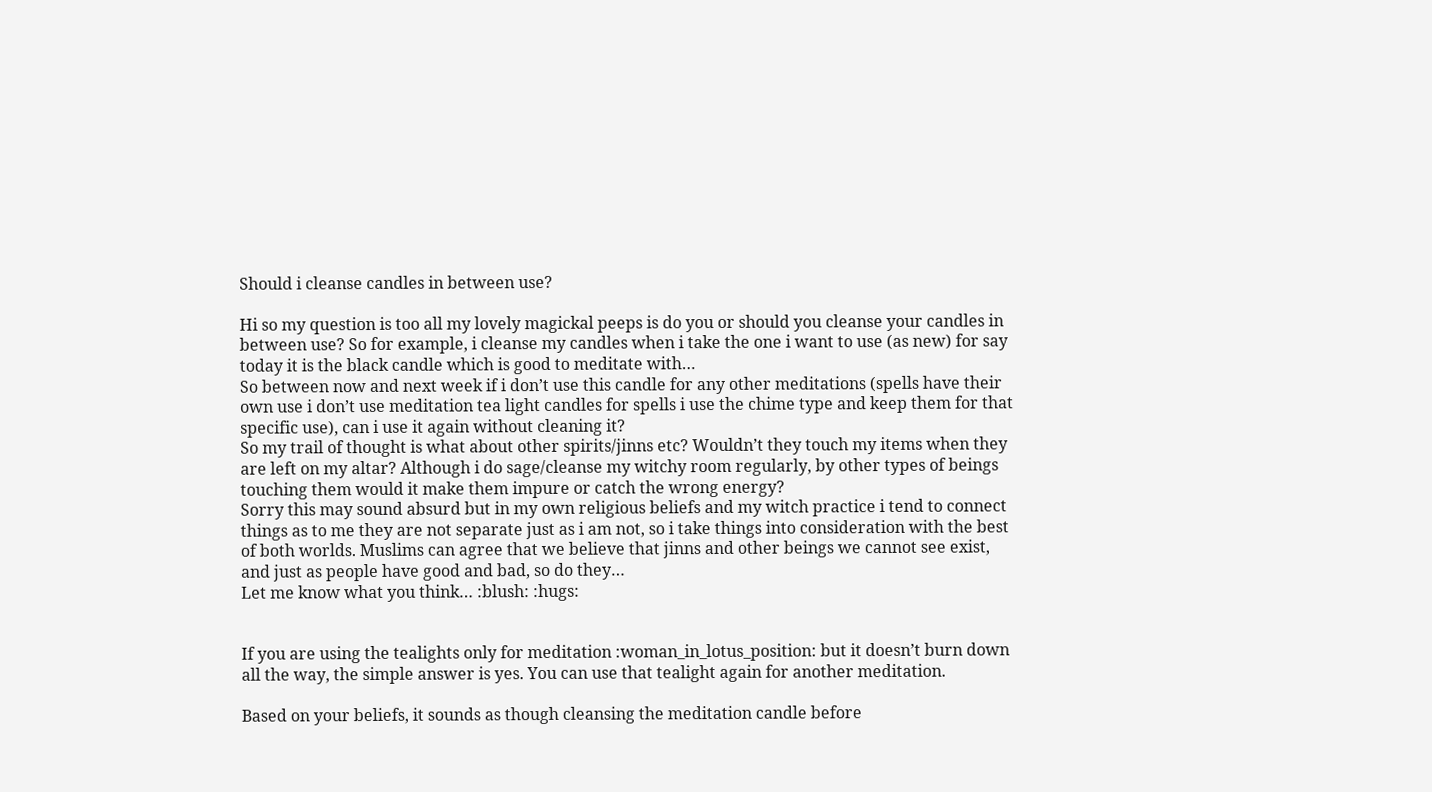Should i cleanse candles in between use?

Hi so my question is too all my lovely magickal peeps is do you or should you cleanse your candles in between use? So for example, i cleanse my candles when i take the one i want to use (as new) for say today it is the black candle which is good to meditate with…
So between now and next week if i don’t use this candle for any other meditations (spells have their own use i don’t use meditation tea light candles for spells i use the chime type and keep them for that specific use), can i use it again without cleaning it?
So my trail of thought is what about other spirits/jinns etc? Wouldn’t they touch my items when they are left on my altar? Although i do sage/cleanse my witchy room regularly, by other types of beings touching them would it make them impure or catch the wrong energy?
Sorry this may sound absurd but in my own religious beliefs and my witch practice i tend to connect things as to me they are not separate just as i am not, so i take things into consideration with the best of both worlds. Muslims can agree that we believe that jinns and other beings we cannot see exist, and just as people have good and bad, so do they…
Let me know what you think… :blush: :hugs:


If you are using the tealights only for meditation :woman_in_lotus_position: but it doesn’t burn down all the way, the simple answer is yes. You can use that tealight again for another meditation.

Based on your beliefs, it sounds as though cleansing the meditation candle before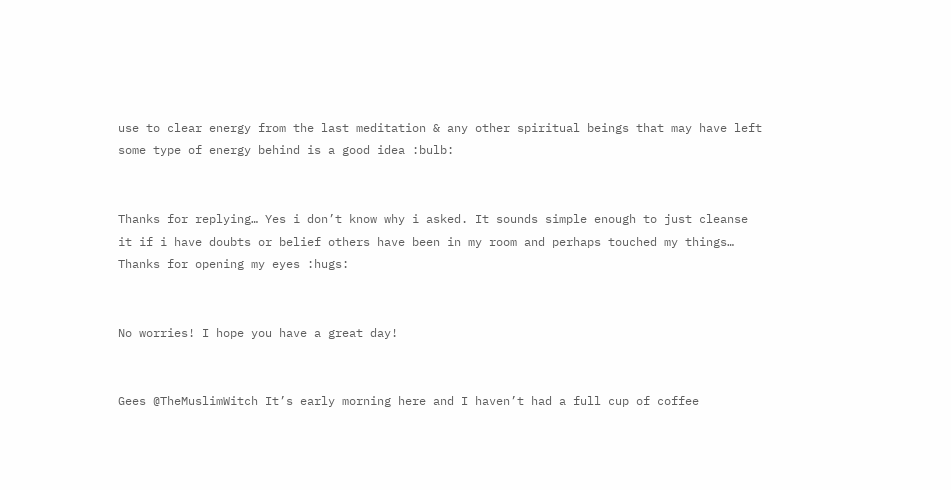use to clear energy from the last meditation & any other spiritual beings that may have left some type of energy behind is a good idea :bulb:


Thanks for replying… Yes i don’t know why i asked. It sounds simple enough to just cleanse it if i have doubts or belief others have been in my room and perhaps touched my things… Thanks for opening my eyes :hugs:


No worries! I hope you have a great day!


Gees @TheMuslimWitch It’s early morning here and I haven’t had a full cup of coffee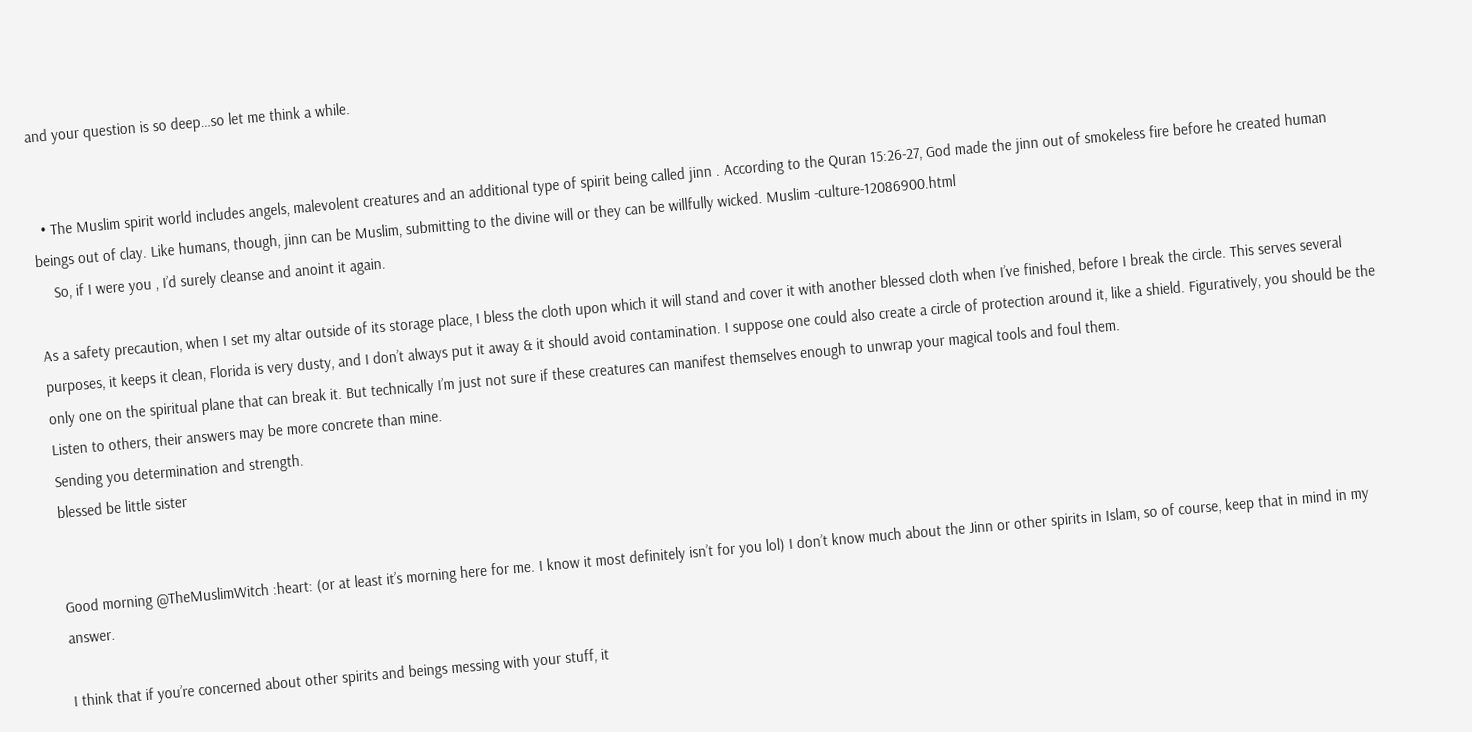and your question is so deep…so let me think a while.


  • The Muslim spirit world includes angels, malevolent creatures and an additional type of spirit being called jinn . According to the Quran 15:26-27, God made the jinn out of smokeless fire before he created human beings out of clay. Like humans, though, jinn can be Muslim, submitting to the divine will or they can be willfully wicked. Muslim -culture-12086900.html
    So, if I were you , I’d surely cleanse and anoint it again.

As a safety precaution, when I set my altar outside of its storage place, I bless the cloth upon which it will stand and cover it with another blessed cloth when I’ve finished, before I break the circle. This serves several purposes, it keeps it clean, Florida is very dusty, and I don’t always put it away & it should avoid contamination. I suppose one could also create a circle of protection around it, like a shield. Figuratively, you should be the only one on the spiritual plane that can break it. But technically I’m just not sure if these creatures can manifest themselves enough to unwrap your magical tools and foul them.
Listen to others, their answers may be more concrete than mine.
Sending you determination and strength.
blessed be little sister


Good morning @TheMuslimWitch :heart: (or at least it’s morning here for me. I know it most definitely isn’t for you lol) I don’t know much about the Jinn or other spirits in Islam, so of course, keep that in mind in my answer.

I think that if you’re concerned about other spirits and beings messing with your stuff, it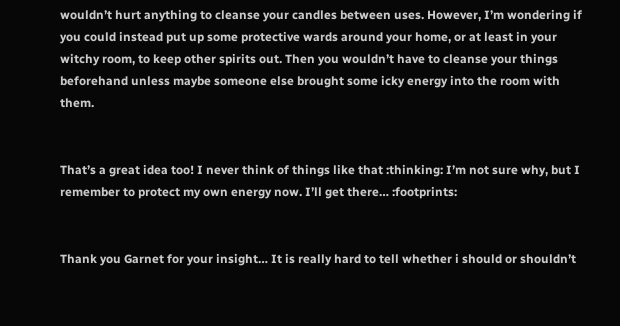wouldn’t hurt anything to cleanse your candles between uses. However, I’m wondering if you could instead put up some protective wards around your home, or at least in your witchy room, to keep other spirits out. Then you wouldn’t have to cleanse your things beforehand unless maybe someone else brought some icky energy into the room with them.


That’s a great idea too! I never think of things like that :thinking: I’m not sure why, but I remember to protect my own energy now. I’ll get there… :footprints:


Thank you Garnet for your insight… It is really hard to tell whether i should or shouldn’t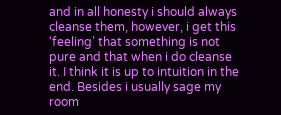and in all honesty i should always cleanse them, however, i get this ‘feeling’ that something is not pure and that when i do cleanse it. I think it is up to intuition in the end. Besides i usually sage my room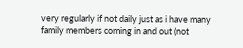very regularly if not daily just as i have many family members coming in and out (not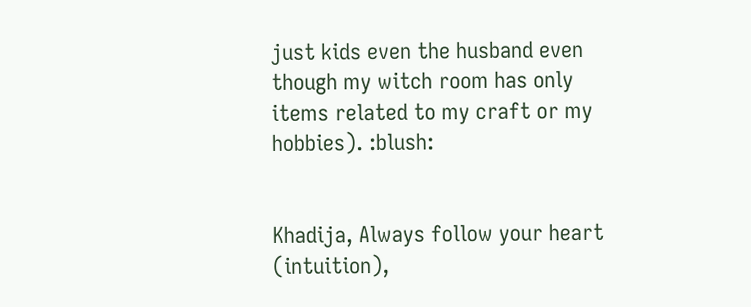just kids even the husband even though my witch room has only items related to my craft or my hobbies). :blush:


Khadija, Always follow your heart (intuition),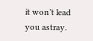it won’t lead you astray.